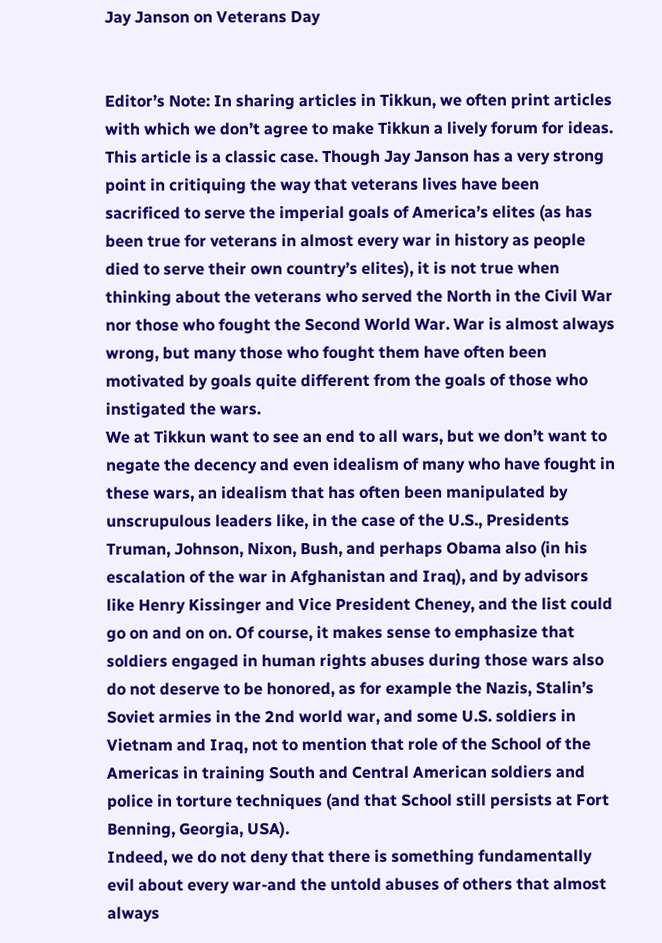Jay Janson on Veterans Day


Editor’s Note: In sharing articles in Tikkun, we often print articles with which we don’t agree to make Tikkun a lively forum for ideas. This article is a classic case. Though Jay Janson has a very strong point in critiquing the way that veterans lives have been sacrificed to serve the imperial goals of America’s elites (as has been true for veterans in almost every war in history as people died to serve their own country’s elites), it is not true when thinking about the veterans who served the North in the Civil War nor those who fought the Second World War. War is almost always wrong, but many those who fought them have often been motivated by goals quite different from the goals of those who instigated the wars.
We at Tikkun want to see an end to all wars, but we don’t want to negate the decency and even idealism of many who have fought in these wars, an idealism that has often been manipulated by unscrupulous leaders like, in the case of the U.S., Presidents Truman, Johnson, Nixon, Bush, and perhaps Obama also (in his escalation of the war in Afghanistan and Iraq), and by advisors like Henry Kissinger and Vice President Cheney, and the list could go on and on on. Of course, it makes sense to emphasize that soldiers engaged in human rights abuses during those wars also do not deserve to be honored, as for example the Nazis, Stalin’s Soviet armies in the 2nd world war, and some U.S. soldiers in Vietnam and Iraq, not to mention that role of the School of the Americas in training South and Central American soldiers and police in torture techniques (and that School still persists at Fort Benning, Georgia, USA).
Indeed, we do not deny that there is something fundamentally evil about every war-and the untold abuses of others that almost always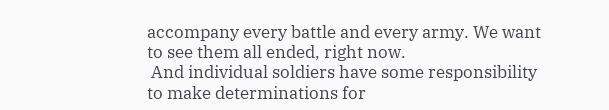accompany every battle and every army. We want to see them all ended, right now.
 And individual soldiers have some responsibility to make determinations for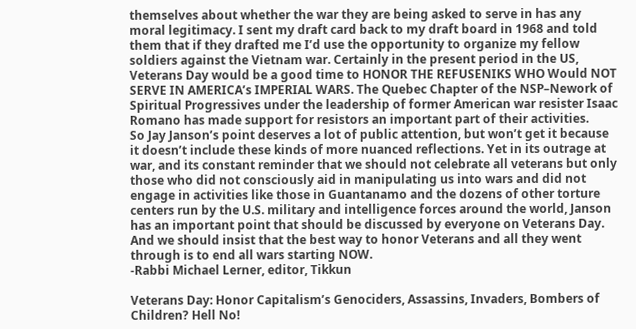themselves about whether the war they are being asked to serve in has any moral legitimacy. I sent my draft card back to my draft board in 1968 and told them that if they drafted me I’d use the opportunity to organize my fellow soldiers against the Vietnam war. Certainly in the present period in the US, Veterans Day would be a good time to HONOR THE REFUSENIKS WHO Would NOT SERVE IN AMERICA’s IMPERIAL WARS. The Quebec Chapter of the NSP–Nework of Spiritual Progressives under the leadership of former American war resister Isaac Romano has made support for resistors an important part of their activities.
So Jay Janson’s point deserves a lot of public attention, but won’t get it because it doesn’t include these kinds of more nuanced reflections. Yet in its outrage at war, and its constant reminder that we should not celebrate all veterans but only those who did not consciously aid in manipulating us into wars and did not engage in activities like those in Guantanamo and the dozens of other torture centers run by the U.S. military and intelligence forces around the world, Janson has an important point that should be discussed by everyone on Veterans Day. And we should insist that the best way to honor Veterans and all they went through is to end all wars starting NOW.
-Rabbi Michael Lerner, editor, Tikkun

Veterans Day: Honor Capitalism’s Genociders, Assassins, Invaders, Bombers of Children? Hell No!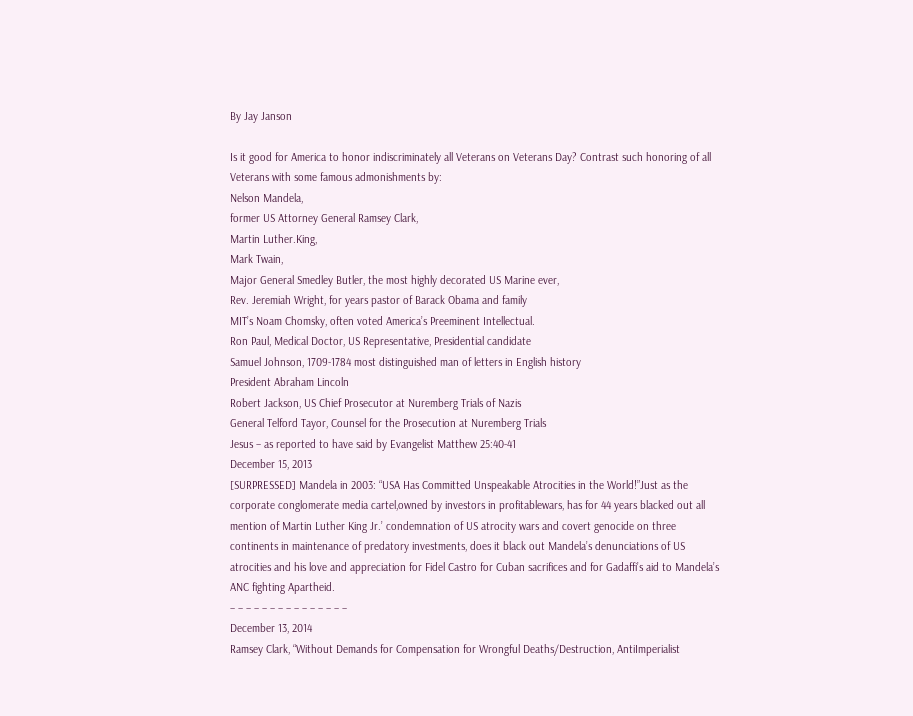By Jay Janson

Is it good for America to honor indiscriminately all Veterans on Veterans Day? Contrast such honoring of all Veterans with some famous admonishments by:
Nelson Mandela,
former US Attorney General Ramsey Clark,
Martin Luther.King,
Mark Twain,
Major General Smedley Butler, the most highly decorated US Marine ever,
Rev. Jeremiah Wright, for years pastor of Barack Obama and family
MIT’s Noam Chomsky, often voted America’s Preeminent Intellectual.
Ron Paul, Medical Doctor, US Representative, Presidential candidate
Samuel Johnson, 1709-1784 most distinguished man of letters in English history
President Abraham Lincoln
Robert Jackson, US Chief Prosecutor at Nuremberg Trials of Nazis
General Telford Tayor, Counsel for the Prosecution at Nuremberg Trials
Jesus – as reported to have said by Evangelist Matthew 25:40-41
December 15, 2013
[SURPRESSED] Mandela in 2003: “USA Has Committed Unspeakable Atrocities in the World!”Just as the corporate conglomerate media cartel,owned by investors in profitablewars, has for 44 years blacked out all mention of Martin Luther King Jr.’ condemnation of US atrocity wars and covert genocide on three continents in maintenance of predatory investments, does it black out Mandela’s denunciations of US atrocities and his love and appreciation for Fidel Castro for Cuban sacrifices and for Gadaffi’s aid to Mandela’s ANC fighting Apartheid.
– – – – – – – – – – – – – – –
December 13, 2014
Ramsey Clark, “Without Demands for Compensation for Wrongful Deaths/Destruction, AntiImperialist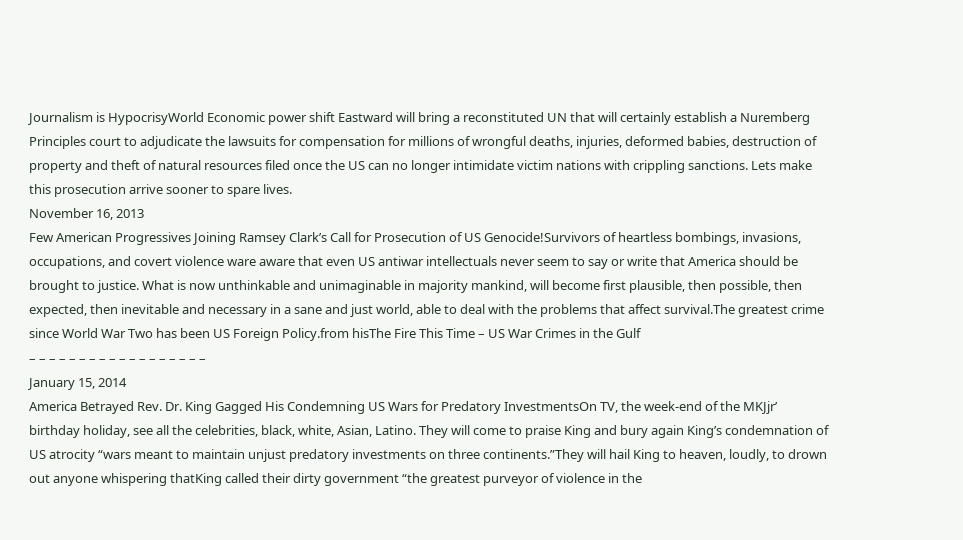Journalism is HypocrisyWorld Economic power shift Eastward will bring a reconstituted UN that will certainly establish a Nuremberg Principles court to adjudicate the lawsuits for compensation for millions of wrongful deaths, injuries, deformed babies, destruction of property and theft of natural resources filed once the US can no longer intimidate victim nations with crippling sanctions. Lets make this prosecution arrive sooner to spare lives.
November 16, 2013
Few American Progressives Joining Ramsey Clark’s Call for Prosecution of US Genocide!Survivors of heartless bombings, invasions, occupations, and covert violence ware aware that even US antiwar intellectuals never seem to say or write that America should be brought to justice. What is now unthinkable and unimaginable in majority mankind, will become first plausible, then possible, then expected, then inevitable and necessary in a sane and just world, able to deal with the problems that affect survival.The greatest crime since World War Two has been US Foreign Policy.from hisThe Fire This Time – US War Crimes in the Gulf
– – – – – – – – – – – – – – – – – –
January 15, 2014
America Betrayed Rev. Dr. King Gagged His Condemning US Wars for Predatory InvestmentsOn TV, the week-end of the MKJjr’ birthday holiday, see all the celebrities, black, white, Asian, Latino. They will come to praise King and bury again King’s condemnation of US atrocity “wars meant to maintain unjust predatory investments on three continents.”They will hail King to heaven, loudly, to drown out anyone whispering thatKing called their dirty government “the greatest purveyor of violence in the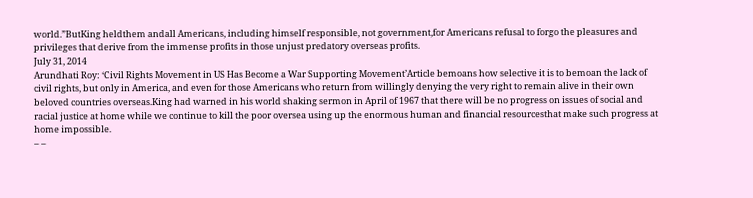world.”ButKing heldthem andall Americans, including himself responsible, not government,for Americans refusal to forgo the pleasures and privileges that derive from the immense profits in those unjust predatory overseas profits.
July 31, 2014
Arundhati Roy: ‘Civil Rights Movement in US Has Become a War Supporting Movement’Article bemoans how selective it is to bemoan the lack of civil rights, but only in America, and even for those Americans who return from willingly denying the very right to remain alive in their own beloved countries overseas.King had warned in his world shaking sermon in April of 1967 that there will be no progress on issues of social and racial justice at home while we continue to kill the poor oversea using up the enormous human and financial resourcesthat make such progress at home impossible.
– –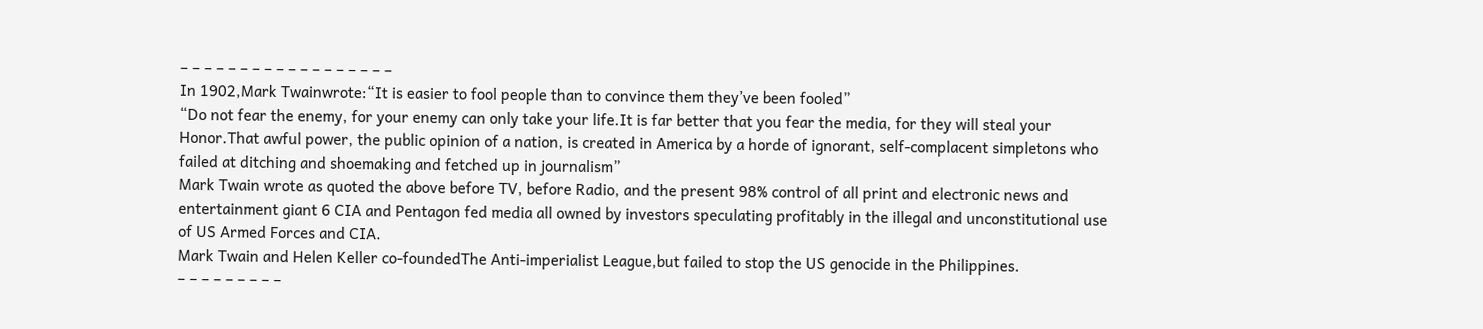– – – – – – – – – – – – – – – – – –
In 1902,Mark Twainwrote:“It is easier to fool people than to convince them they’ve been fooled”
“Do not fear the enemy, for your enemy can only take your life.It is far better that you fear the media, for they will steal your Honor.That awful power, the public opinion of a nation, is created in America by a horde of ignorant, self-complacent simpletons who failed at ditching and shoemaking and fetched up in journalism”
Mark Twain wrote as quoted the above before TV, before Radio, and the present 98% control of all print and electronic news and entertainment giant 6 CIA and Pentagon fed media all owned by investors speculating profitably in the illegal and unconstitutional use of US Armed Forces and CIA.
Mark Twain and Helen Keller co-foundedThe Anti-imperialist League,but failed to stop the US genocide in the Philippines.
– – – – – – – – –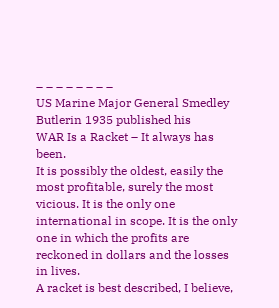– – – – – – – –
US Marine Major General Smedley Butlerin 1935 published his
WAR Is a Racket – It always has been.
It is possibly the oldest, easily the most profitable, surely the most vicious. It is the only one international in scope. It is the only one in which the profits are reckoned in dollars and the losses in lives.
A racket is best described, I believe,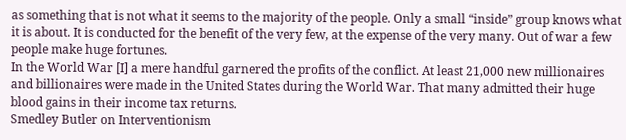as something that is not what it seems to the majority of the people. Only a small “inside” group knows what it is about. It is conducted for the benefit of the very few, at the expense of the very many. Out of war a few people make huge fortunes.
In the World War [I] a mere handful garnered the profits of the conflict. At least 21,000 new millionaires and billionaires were made in the United States during the World War. That many admitted their huge blood gains in their income tax returns.
Smedley Butler on Interventionism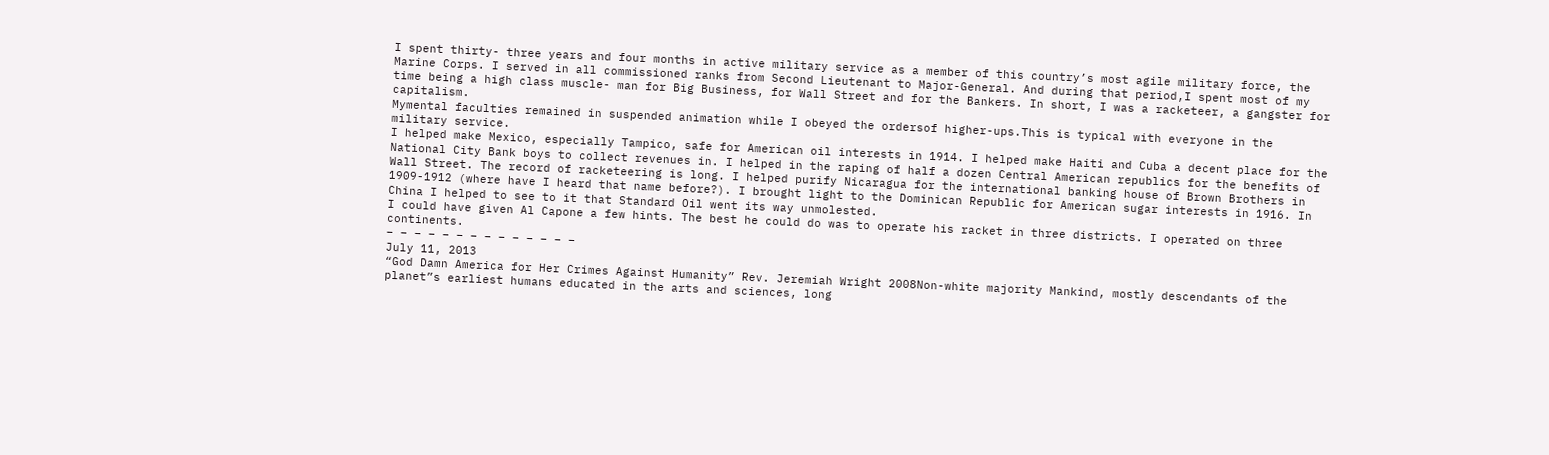I spent thirty- three years and four months in active military service as a member of this country’s most agile military force, the Marine Corps. I served in all commissioned ranks from Second Lieutenant to Major-General. And during that period,I spent most of my time being a high class muscle- man for Big Business, for Wall Street and for the Bankers. In short, I was a racketeer, a gangster for capitalism.
Mymental faculties remained in suspended animation while I obeyed the ordersof higher-ups.This is typical with everyone in the military service.
I helped make Mexico, especially Tampico, safe for American oil interests in 1914. I helped make Haiti and Cuba a decent place for the National City Bank boys to collect revenues in. I helped in the raping of half a dozen Central American republics for the benefits of Wall Street. The record of racketeering is long. I helped purify Nicaragua for the international banking house of Brown Brothers in 1909-1912 (where have I heard that name before?). I brought light to the Dominican Republic for American sugar interests in 1916. In China I helped to see to it that Standard Oil went its way unmolested.
I could have given Al Capone a few hints. The best he could do was to operate his racket in three districts. I operated on three continents.
– – – – – – – – – – – – – –
July 11, 2013
“God Damn America for Her Crimes Against Humanity” Rev. Jeremiah Wright 2008Non-white majority Mankind, mostly descendants of the planet”s earliest humans educated in the arts and sciences, long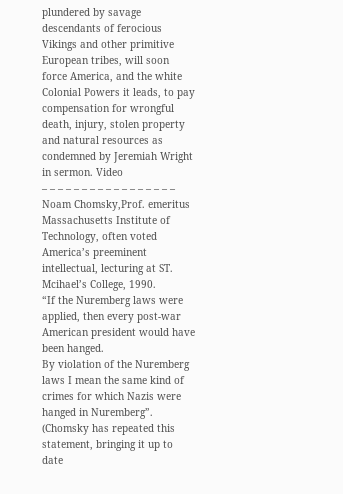plundered by savage descendants of ferocious Vikings and other primitive European tribes, will soon force America, and the white Colonial Powers it leads, to pay compensation for wrongful death, injury, stolen property and natural resources as condemned by Jeremiah Wright in sermon. Video
– – – – – – – – – – – – – – – – –
Noam Chomsky,Prof. emeritus Massachusetts Institute of Technology, often voted America’s preeminent intellectual, lecturing at ST. Mcihael’s College, 1990.
“If the Nuremberg laws were applied, then every post-war American president would have been hanged.
By violation of the Nuremberg laws I mean the same kind of crimes for which Nazis were hanged in Nuremberg”.
(Chomsky has repeated this statement, bringing it up to date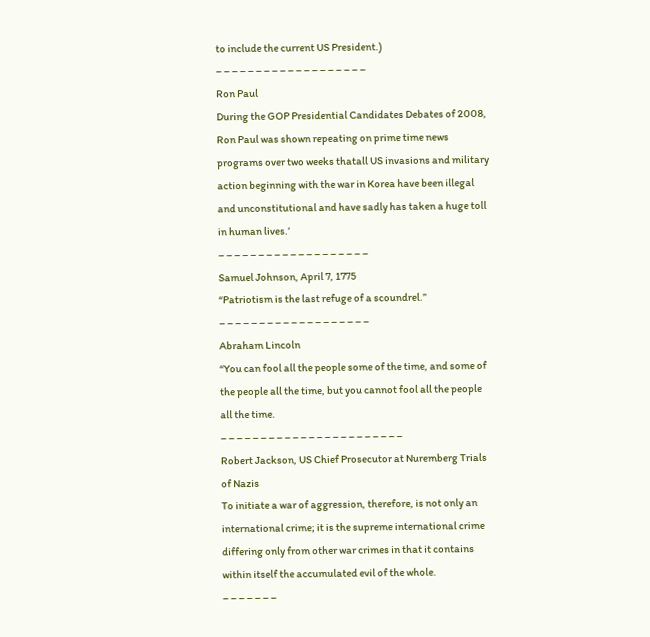to include the current US President.)
– – – – – – – – – – – – – – – – – – –
Ron Paul
During the GOP Presidential Candidates Debates of 2008, Ron Paul was shown repeating on prime time news programs over two weeks thatall US invasions and military action beginning with the war in Korea have been illegal and unconstitutional and have sadly has taken a huge toll in human lives.’
– – – – – – – – – – – – – – – – – – –
Samuel Johnson, April 7, 1775
“Patriotism is the last refuge of a scoundrel.”
– – – – – – – – – – – – – – – – – – –
Abraham Lincoln
“You can fool all the people some of the time, and some of the people all the time, but you cannot fool all the people all the time.
– – – – – – – – – – – – – – – – – – – – – – –
Robert Jackson, US Chief Prosecutor at Nuremberg Trials of Nazis
To initiate a war of aggression, therefore, is not only an international crime; it is the supreme international crime differing only from other war crimes in that it contains within itself the accumulated evil of the whole.
– – – – – – –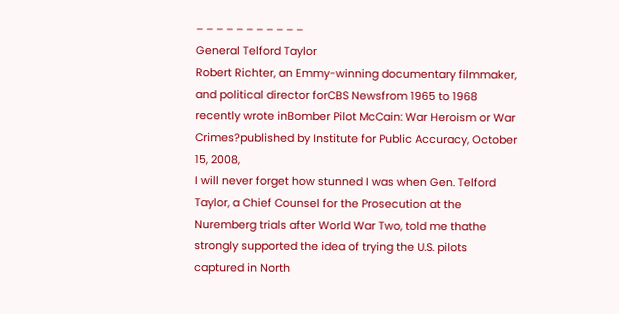– – – – – – – – – – –
General Telford Taylor
Robert Richter, an Emmy-winning documentary filmmaker, and political director forCBS Newsfrom 1965 to 1968 recently wrote inBomber Pilot McCain: War Heroism or War Crimes?published by Institute for Public Accuracy, October 15, 2008,
I will never forget how stunned I was when Gen. Telford Taylor, a Chief Counsel for the Prosecution at the Nuremberg trials after World War Two, told me thathe strongly supported the idea of trying the U.S. pilots captured in North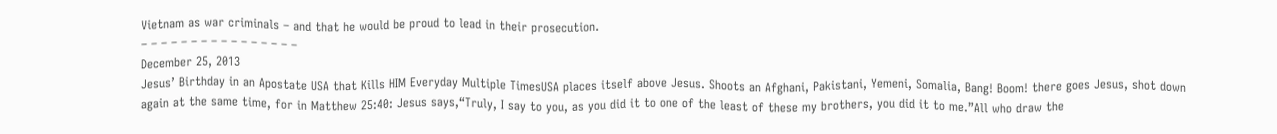Vietnam as war criminals – and that he would be proud to lead in their prosecution.
– – – – – – – – – – – – – – – –
December 25, 2013
Jesus’ Birthday in an Apostate USA that Kills HIM Everyday Multiple TimesUSA places itself above Jesus. Shoots an Afghani, Pakistani, Yemeni, Somalia, Bang! Boom! there goes Jesus, shot down again at the same time, for in Matthew 25:40: Jesus says,“Truly, I say to you, as you did it to one of the least of these my brothers, you did it to me.”All who draw the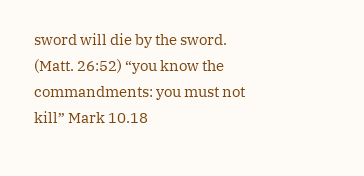sword will die by the sword. (Matt. 26:52) “you know the commandments: you must not kill” Mark 10.18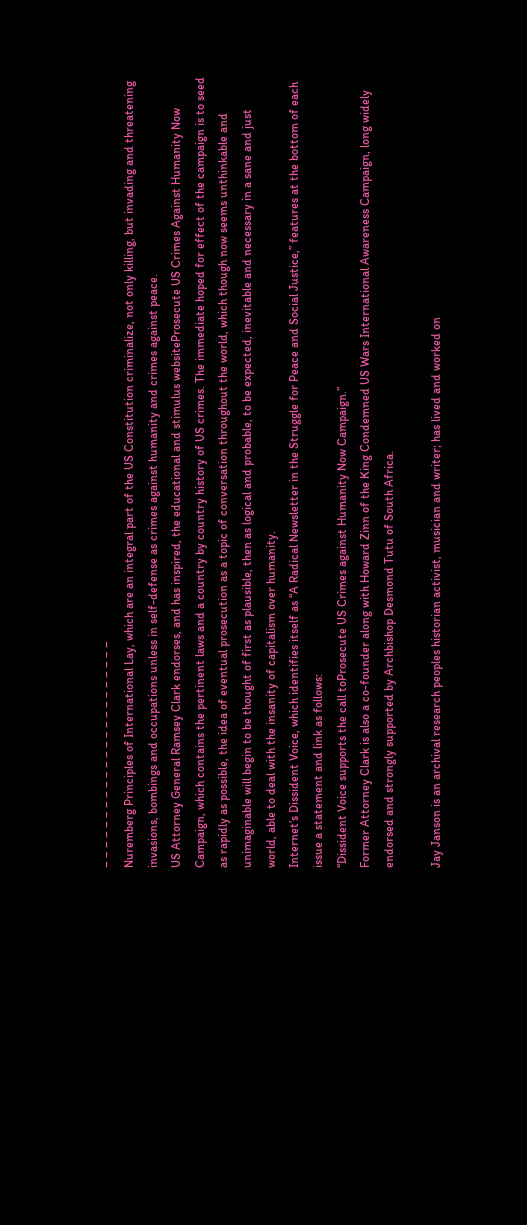– – – – – – – – – – – – – – – – – – – – – – –
Nuremberg Principles of International Lay, which are an integral part of the US Constitution criminalize, not only killing, but invading and threatening invasions, bombings and occupations unless in self-defense as crimes against humanity and crimes against peace.
US Attorney General Ramsey Clark endorses, and has inspired, the educational and stimulus websiteProsecute US Crimes Against Humanity Now Campaign, which contains the pertinent laws and a country by country history of US crimes. The immediate hoped for effect of the campaign is to seed as rapidly as possible, the idea of eventual prosecution as a topic of conversation throughout the world, which though now seems unthinkable and unimaginable will begin to be thought of first as plausible, then as logical and probable, to be expected, inevitable and necessary in a sane and just world, able to deal with the insanity of capitalism over humanity.
Internet’s Dissident Voice, which identifies itself as “A Radical Newsletter in the Struggle for Peace and Social Justice,” features at the bottom of each issue a statement and link as follows:
“Dissident Voice supports the call toProsecute US Crimes against Humanity Now Campaign.”
Former Attorney Clark is also a co-founder along with Howard Zinn of the King Condemned US Wars International Awareness Campaign, long widely endorsed and strongly supported by Archbishop Desmond Tutu of South Africa.

Jay Janson is an archival research peoples historian activist, musician and writer; has lived and worked on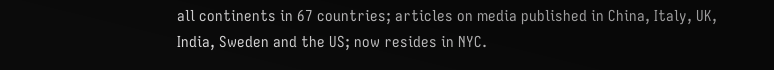all continents in 67 countries; articles on media published in China, Italy, UK, India, Sweden and the US; now resides in NYC.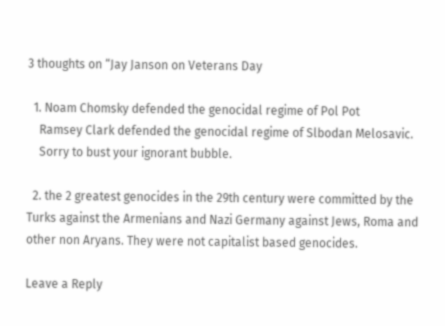3 thoughts on “Jay Janson on Veterans Day

  1. Noam Chomsky defended the genocidal regime of Pol Pot
    Ramsey Clark defended the genocidal regime of Slbodan Melosavic.
    Sorry to bust your ignorant bubble.

  2. the 2 greatest genocides in the 29th century were committed by the Turks against the Armenians and Nazi Germany against Jews, Roma and other non Aryans. They were not capitalist based genocides.

Leave a Reply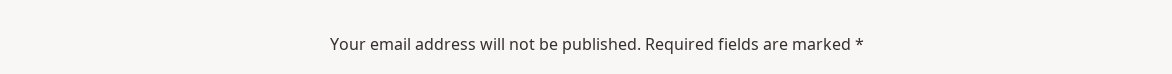Your email address will not be published. Required fields are marked *